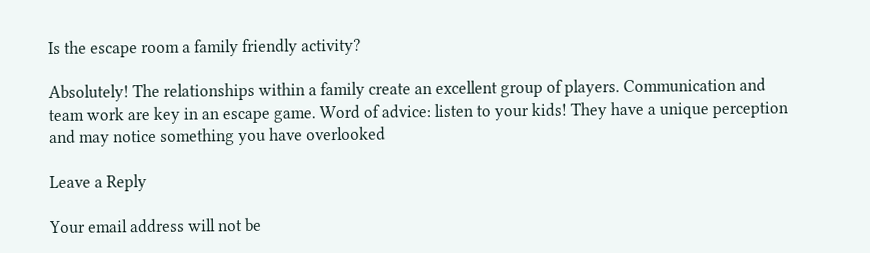Is the escape room a family friendly activity?

Absolutely! The relationships within a family create an excellent group of players. Communication and team work are key in an escape game. Word of advice: listen to your kids! They have a unique perception and may notice something you have overlooked

Leave a Reply

Your email address will not be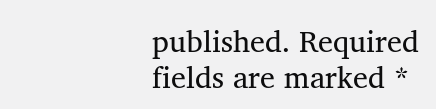published. Required fields are marked *